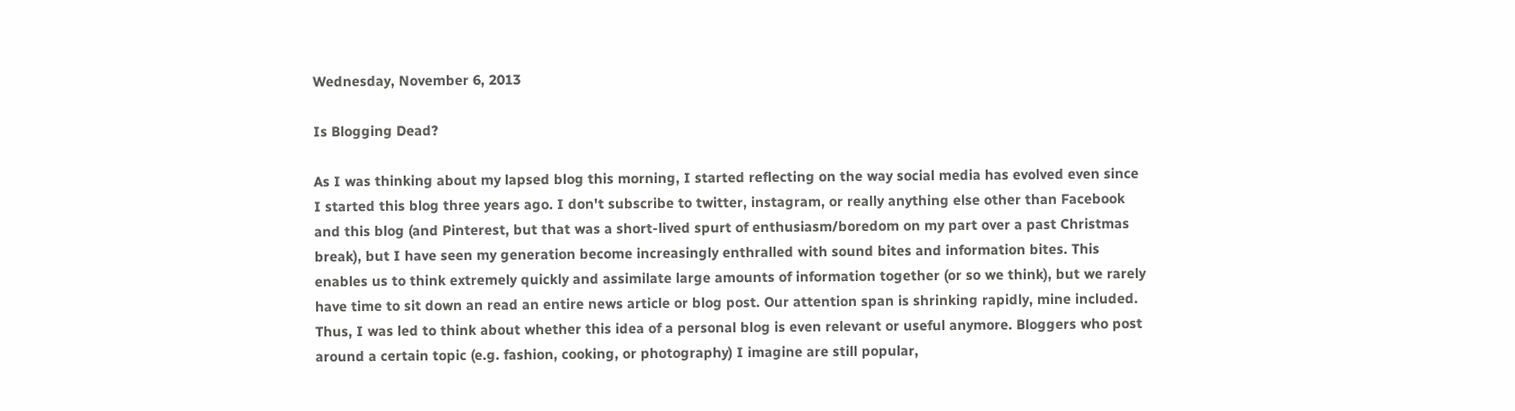Wednesday, November 6, 2013

Is Blogging Dead?

As I was thinking about my lapsed blog this morning, I started reflecting on the way social media has evolved even since I started this blog three years ago. I don't subscribe to twitter, instagram, or really anything else other than Facebook and this blog (and Pinterest, but that was a short-lived spurt of enthusiasm/boredom on my part over a past Christmas break), but I have seen my generation become increasingly enthralled with sound bites and information bites. This enables us to think extremely quickly and assimilate large amounts of information together (or so we think), but we rarely have time to sit down an read an entire news article or blog post. Our attention span is shrinking rapidly, mine included. Thus, I was led to think about whether this idea of a personal blog is even relevant or useful anymore. Bloggers who post around a certain topic (e.g. fashion, cooking, or photography) I imagine are still popular,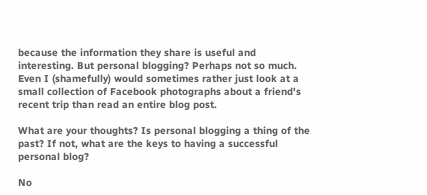because the information they share is useful and interesting. But personal blogging? Perhaps not so much. Even I (shamefully) would sometimes rather just look at a small collection of Facebook photographs about a friend's recent trip than read an entire blog post.

What are your thoughts? Is personal blogging a thing of the past? If not, what are the keys to having a successful personal blog?

No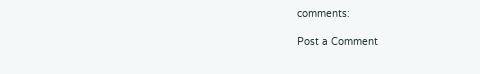comments:

Post a Comment